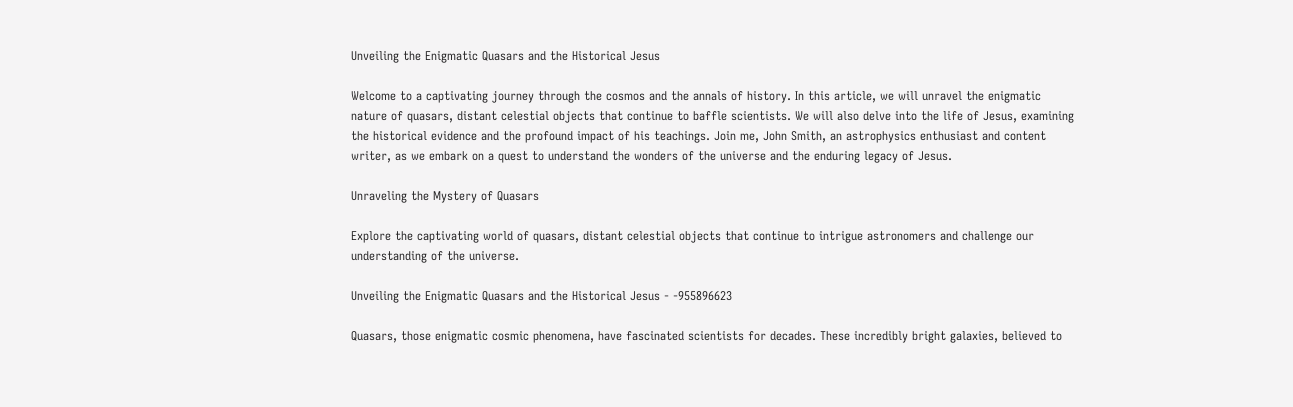Unveiling the Enigmatic Quasars and the Historical Jesus

Welcome to a captivating journey through the cosmos and the annals of history. In this article, we will unravel the enigmatic nature of quasars, distant celestial objects that continue to baffle scientists. We will also delve into the life of Jesus, examining the historical evidence and the profound impact of his teachings. Join me, John Smith, an astrophysics enthusiast and content writer, as we embark on a quest to understand the wonders of the universe and the enduring legacy of Jesus.

Unraveling the Mystery of Quasars

Explore the captivating world of quasars, distant celestial objects that continue to intrigue astronomers and challenge our understanding of the universe.

Unveiling the Enigmatic Quasars and the Historical Jesus - -955896623

Quasars, those enigmatic cosmic phenomena, have fascinated scientists for decades. These incredibly bright galaxies, believed to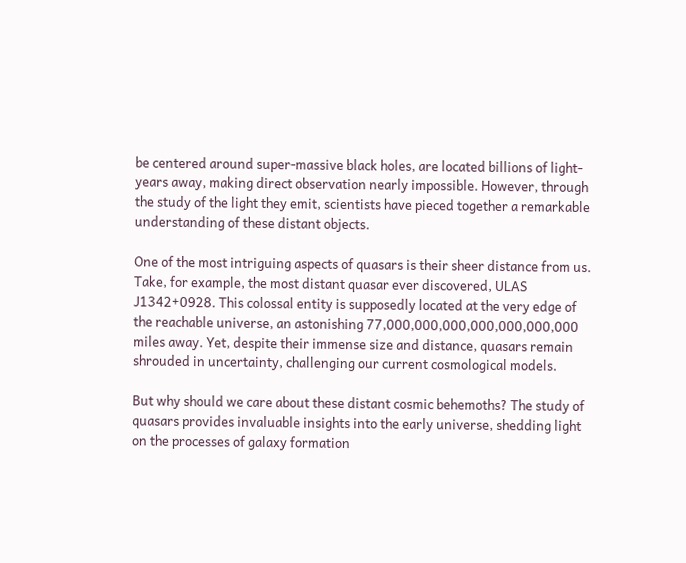be centered around super-massive black holes, are located billions of light-years away, making direct observation nearly impossible. However, through the study of the light they emit, scientists have pieced together a remarkable understanding of these distant objects.

One of the most intriguing aspects of quasars is their sheer distance from us. Take, for example, the most distant quasar ever discovered, ULAS J1342+0928. This colossal entity is supposedly located at the very edge of the reachable universe, an astonishing 77,000,000,000,000,000,000,000 miles away. Yet, despite their immense size and distance, quasars remain shrouded in uncertainty, challenging our current cosmological models.

But why should we care about these distant cosmic behemoths? The study of quasars provides invaluable insights into the early universe, shedding light on the processes of galaxy formation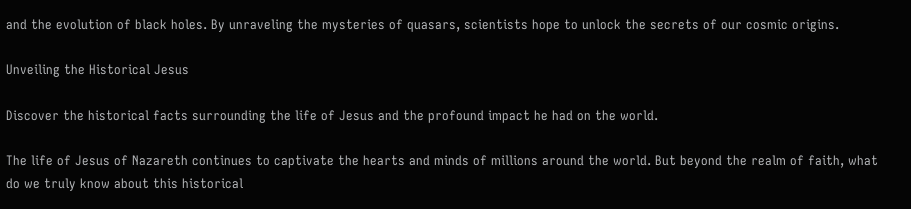and the evolution of black holes. By unraveling the mysteries of quasars, scientists hope to unlock the secrets of our cosmic origins.

Unveiling the Historical Jesus

Discover the historical facts surrounding the life of Jesus and the profound impact he had on the world.

The life of Jesus of Nazareth continues to captivate the hearts and minds of millions around the world. But beyond the realm of faith, what do we truly know about this historical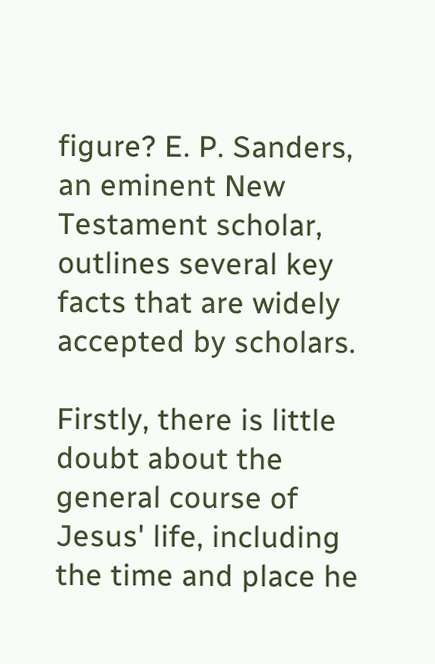figure? E. P. Sanders, an eminent New Testament scholar, outlines several key facts that are widely accepted by scholars.

Firstly, there is little doubt about the general course of Jesus' life, including the time and place he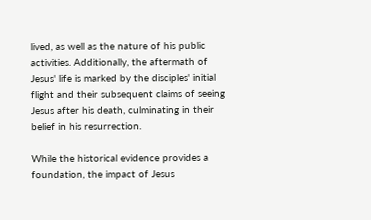lived, as well as the nature of his public activities. Additionally, the aftermath of Jesus' life is marked by the disciples' initial flight and their subsequent claims of seeing Jesus after his death, culminating in their belief in his resurrection.

While the historical evidence provides a foundation, the impact of Jesus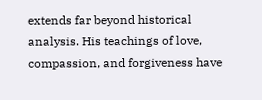extends far beyond historical analysis. His teachings of love, compassion, and forgiveness have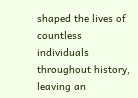shaped the lives of countless individuals throughout history, leaving an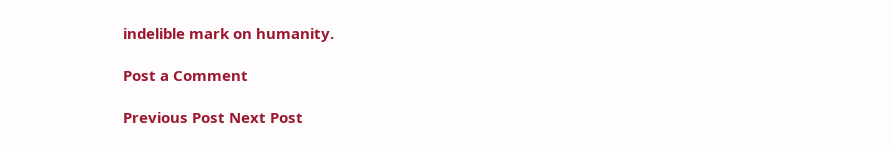indelible mark on humanity.

Post a Comment

Previous Post Next Post